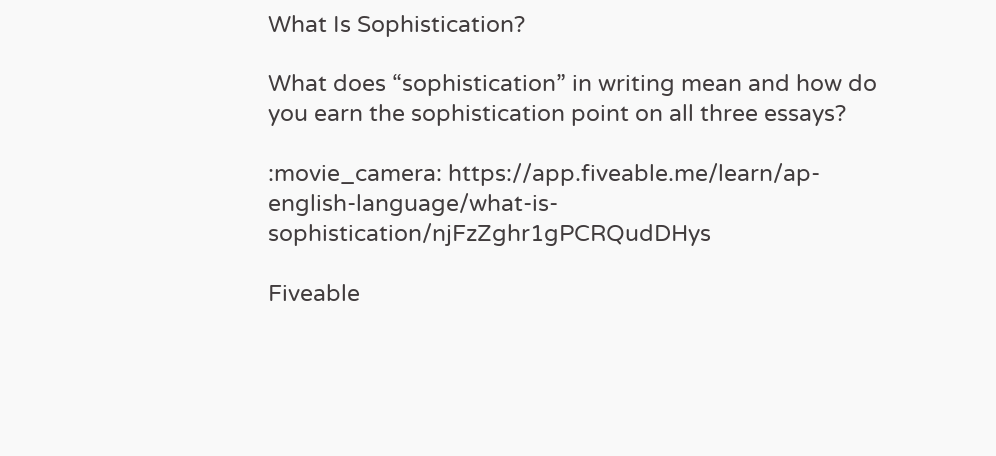What Is Sophistication?

What does “sophistication” in writing mean and how do you earn the sophistication point on all three essays?

:movie_camera: https://app.fiveable.me/learn/ap-english-language/what-is-sophistication/njFzZghr1gPCRQudDHys

Fiveable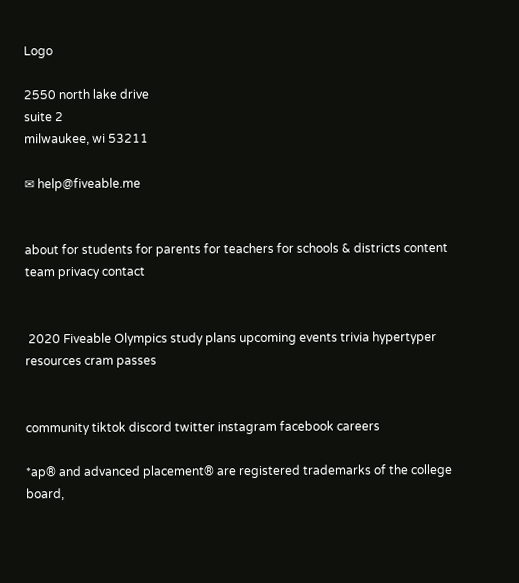Logo

2550 north lake drive
suite 2
milwaukee, wi 53211

✉ help@fiveable.me


about for students for parents for teachers for schools & districts content team privacy contact


 2020 Fiveable Olympics study plans upcoming events trivia hypertyper resources cram passes


community tiktok discord twitter instagram facebook careers

*ap® and advanced placement® are registered trademarks of the college board,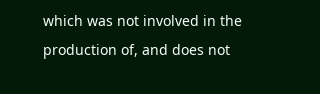which was not involved in the production of, and does not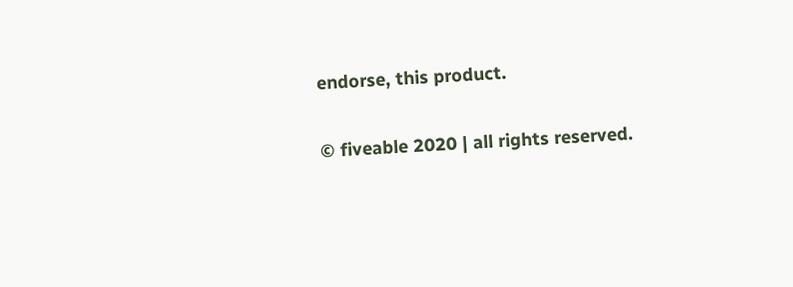endorse, this product.

© fiveable 2020 | all rights reserved.